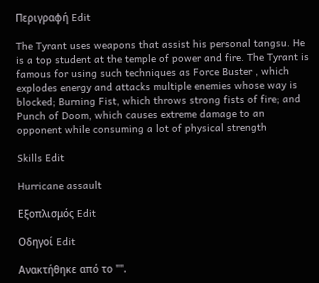Περιγραφή Edit

The Tyrant uses weapons that assist his personal tangsu. He is a top student at the temple of power and fire. The Tyrant is famous for using such techniques as Force Buster , which explodes energy and attacks multiple enemies whose way is blocked; Burning Fist, which throws strong fists of fire; and Punch of Doom, which causes extreme damage to an opponent while consuming a lot of physical strength

Skills Edit

Hurricane assault

Εξοπλισμός Edit

Οδηγοί Edit

Ανακτήθηκε από το "".